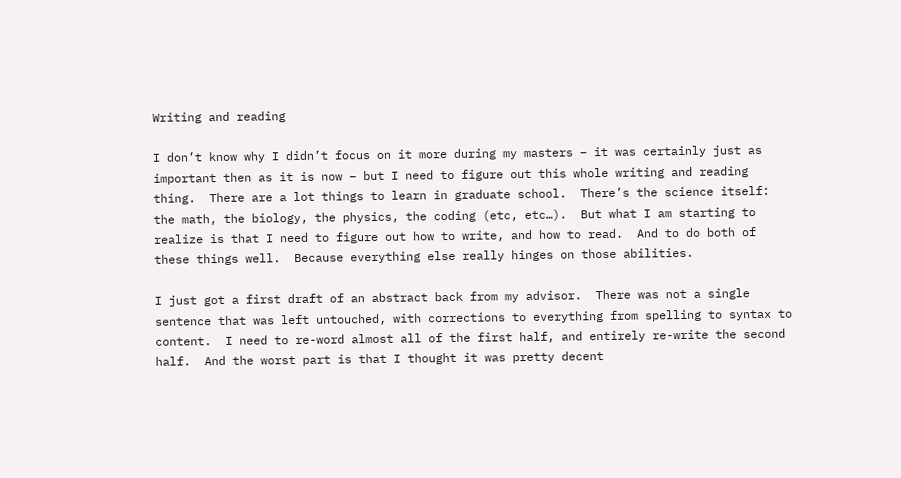Writing and reading

I don’t know why I didn’t focus on it more during my masters – it was certainly just as important then as it is now – but I need to figure out this whole writing and reading thing.  There are a lot things to learn in graduate school.  There’s the science itself: the math, the biology, the physics, the coding (etc, etc…).  But what I am starting to realize is that I need to figure out how to write, and how to read.  And to do both of these things well.  Because everything else really hinges on those abilities.

I just got a first draft of an abstract back from my advisor.  There was not a single sentence that was left untouched, with corrections to everything from spelling to syntax to content.  I need to re-word almost all of the first half, and entirely re-write the second half.  And the worst part is that I thought it was pretty decent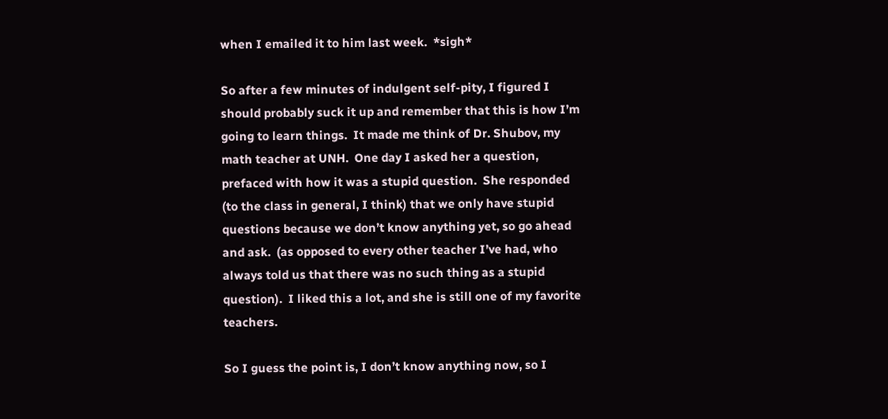when I emailed it to him last week.  *sigh*

So after a few minutes of indulgent self-pity, I figured I should probably suck it up and remember that this is how I’m going to learn things.  It made me think of Dr. Shubov, my math teacher at UNH.  One day I asked her a question, prefaced with how it was a stupid question.  She responded (to the class in general, I think) that we only have stupid questions because we don’t know anything yet, so go ahead and ask.  (as opposed to every other teacher I’ve had, who always told us that there was no such thing as a stupid question).  I liked this a lot, and she is still one of my favorite teachers.

So I guess the point is, I don’t know anything now, so I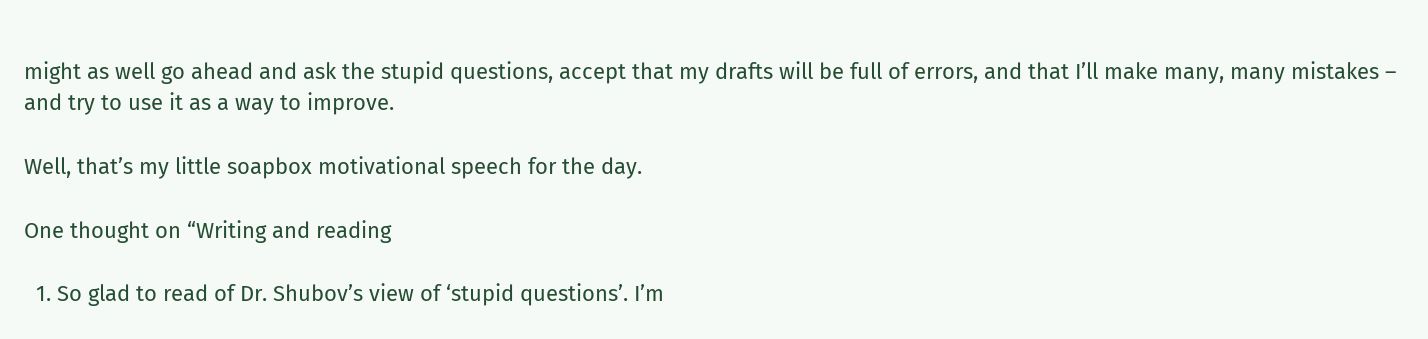might as well go ahead and ask the stupid questions, accept that my drafts will be full of errors, and that I’ll make many, many mistakes – and try to use it as a way to improve.

Well, that’s my little soapbox motivational speech for the day.

One thought on “Writing and reading

  1. So glad to read of Dr. Shubov’s view of ‘stupid questions’. I’m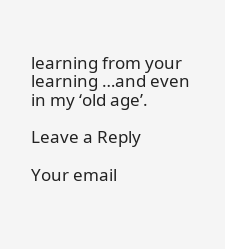learning from your learning …and even in my ‘old age’.

Leave a Reply

Your email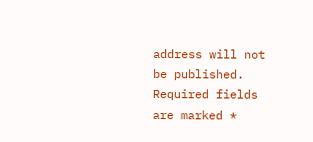address will not be published. Required fields are marked *